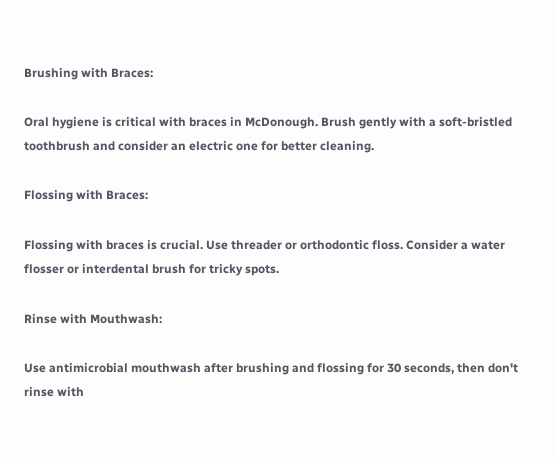Brushing with Braces:

Oral hygiene is critical with braces in McDonough. Brush gently with a soft-bristled toothbrush and consider an electric one for better cleaning.

Flossing with Braces:

Flossing with braces is crucial. Use threader or orthodontic floss. Consider a water flosser or interdental brush for tricky spots.

Rinse with Mouthwash:

Use antimicrobial mouthwash after brushing and flossing for 30 seconds, then don't rinse with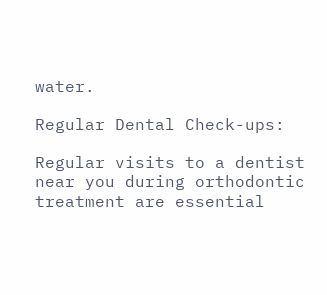water.

Regular Dental Check-ups:

Regular visits to a dentist near you during orthodontic treatment are essential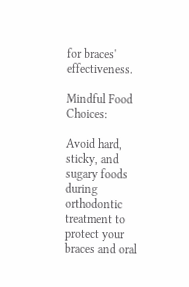for braces' effectiveness.

Mindful Food Choices:

Avoid hard, sticky, and sugary foods during orthodontic treatment to protect your braces and oral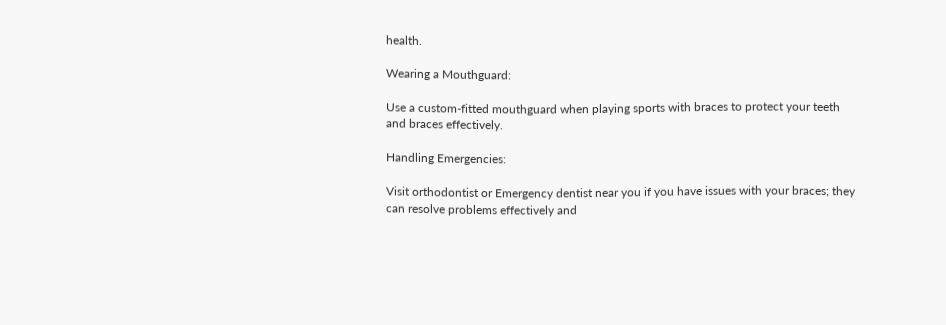health.

Wearing a Mouthguard:

Use a custom-fitted mouthguard when playing sports with braces to protect your teeth and braces effectively.

Handling Emergencies:

Visit orthodontist or Emergency dentist near you if you have issues with your braces; they can resolve problems effectively and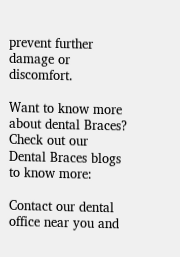prevent further damage or discomfort.

Want to know more about dental Braces? Check out our Dental Braces blogs to know more:

Contact our dental office near you and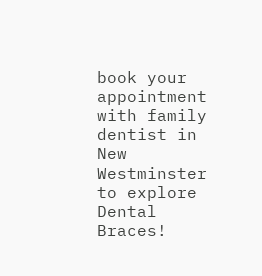book your appointment with family dentist in New Westminster to explore Dental Braces!